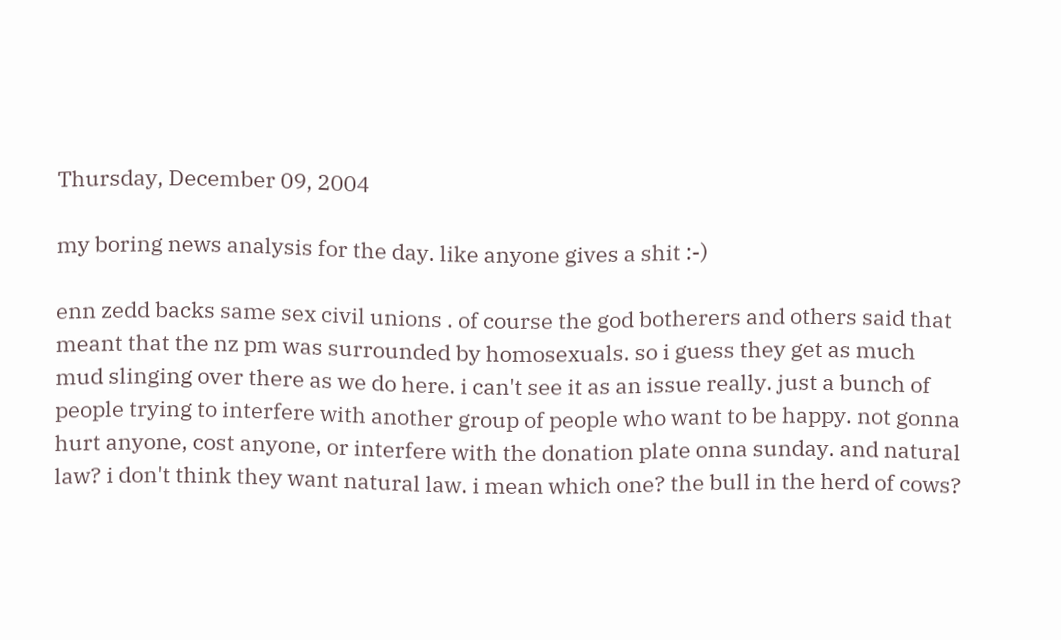Thursday, December 09, 2004

my boring news analysis for the day. like anyone gives a shit :-)

enn zedd backs same sex civil unions . of course the god botherers and others said that meant that the nz pm was surrounded by homosexuals. so i guess they get as much mud slinging over there as we do here. i can't see it as an issue really. just a bunch of people trying to interfere with another group of people who want to be happy. not gonna hurt anyone, cost anyone, or interfere with the donation plate onna sunday. and natural law? i don't think they want natural law. i mean which one? the bull in the herd of cows?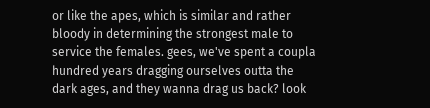or like the apes, which is similar and rather bloody in determining the strongest male to service the females. gees, we've spent a coupla hundred years dragging ourselves outta the dark ages, and they wanna drag us back? look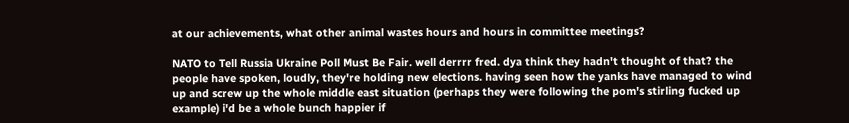at our achievements, what other animal wastes hours and hours in committee meetings?

NATO to Tell Russia Ukraine Poll Must Be Fair. well derrrr fred. dya think they hadn't thought of that? the people have spoken, loudly, they're holding new elections. having seen how the yanks have managed to wind up and screw up the whole middle east situation (perhaps they were following the pom's stirling fucked up example) i'd be a whole bunch happier if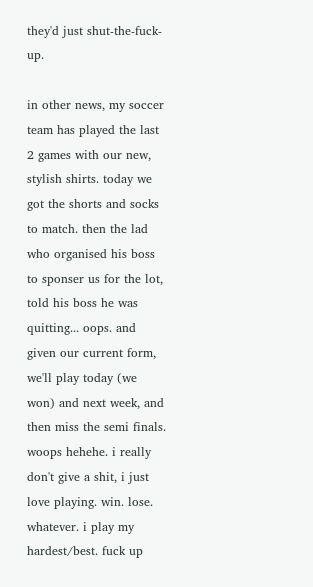they'd just shut-the-fuck-up.

in other news, my soccer team has played the last 2 games with our new, stylish shirts. today we got the shorts and socks to match. then the lad who organised his boss to sponser us for the lot, told his boss he was quitting... oops. and given our current form, we'll play today (we won) and next week, and then miss the semi finals. woops hehehe. i really don't give a shit, i just love playing. win. lose. whatever. i play my hardest/best. fuck up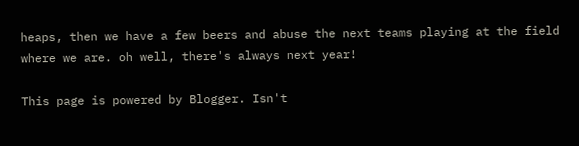heaps, then we have a few beers and abuse the next teams playing at the field where we are. oh well, there's always next year!

This page is powered by Blogger. Isn't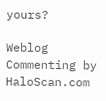yours?

Weblog Commenting by HaloScan.com